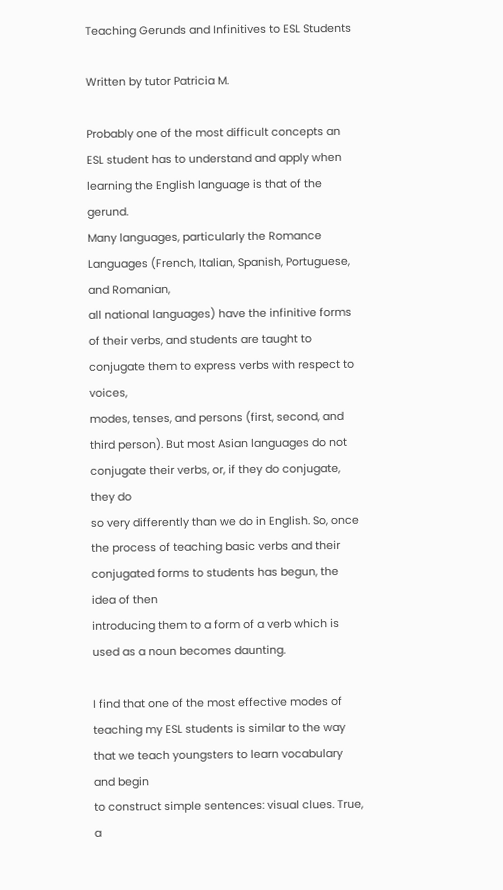Teaching Gerunds and Infinitives to ESL Students

Written by tutor Patricia M.

Probably one of the most difficult concepts an ESL student has to understand and apply when learning the English language is that of the gerund.
Many languages, particularly the Romance Languages (French, Italian, Spanish, Portuguese, and Romanian,
all national languages) have the infinitive forms of their verbs, and students are taught to conjugate them to express verbs with respect to voices,
modes, tenses, and persons (first, second, and third person). But most Asian languages do not conjugate their verbs, or, if they do conjugate, they do
so very differently than we do in English. So, once the process of teaching basic verbs and their conjugated forms to students has begun, the idea of then
introducing them to a form of a verb which is used as a noun becomes daunting.

I find that one of the most effective modes of teaching my ESL students is similar to the way that we teach youngsters to learn vocabulary and begin
to construct simple sentences: visual clues. True, a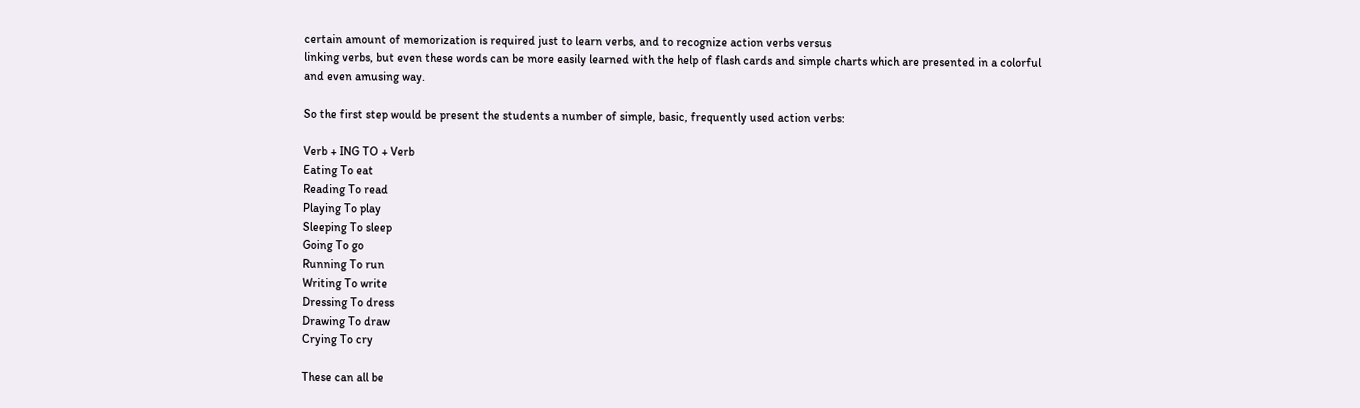certain amount of memorization is required just to learn verbs, and to recognize action verbs versus
linking verbs, but even these words can be more easily learned with the help of flash cards and simple charts which are presented in a colorful
and even amusing way.

So the first step would be present the students a number of simple, basic, frequently used action verbs:

Verb + ING TO + Verb
Eating To eat
Reading To read
Playing To play
Sleeping To sleep
Going To go
Running To run
Writing To write
Dressing To dress
Drawing To draw
Crying To cry

These can all be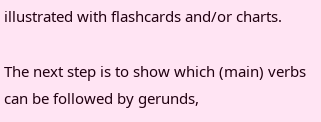illustrated with flashcards and/or charts.

The next step is to show which (main) verbs can be followed by gerunds,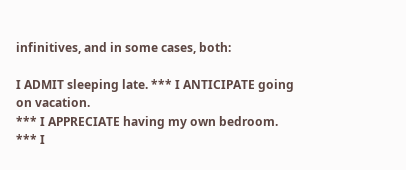infinitives, and in some cases, both:

I ADMIT sleeping late. *** I ANTICIPATE going on vacation.
*** I APPRECIATE having my own bedroom. *** I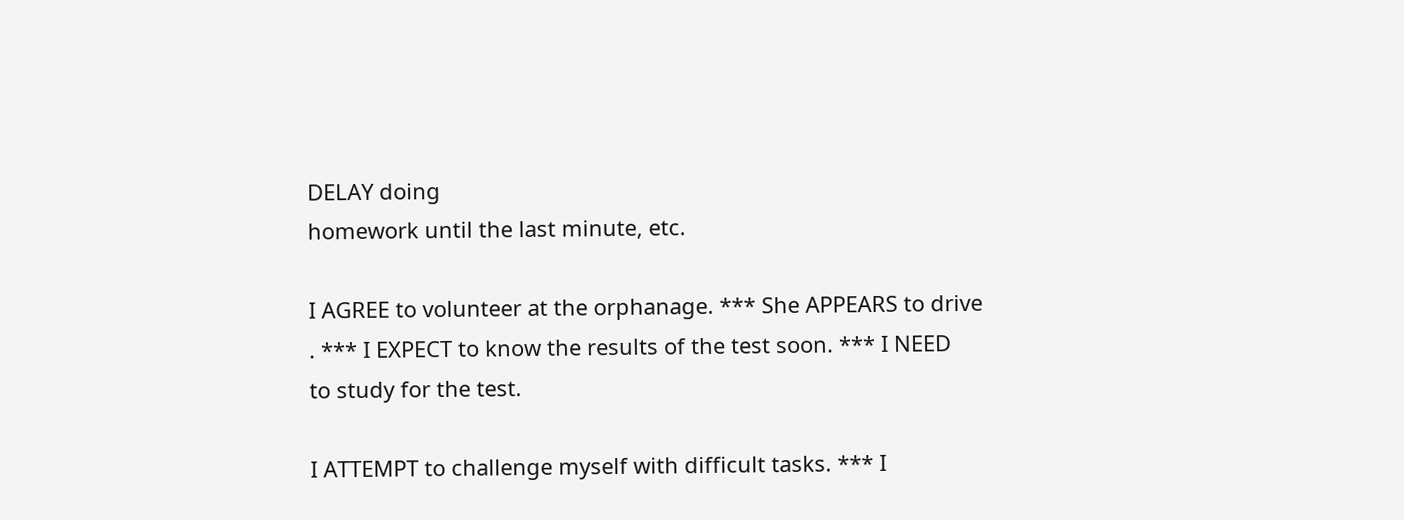DELAY doing
homework until the last minute, etc.

I AGREE to volunteer at the orphanage. *** She APPEARS to drive
. *** I EXPECT to know the results of the test soon. *** I NEED
to study for the test.

I ATTEMPT to challenge myself with difficult tasks. *** I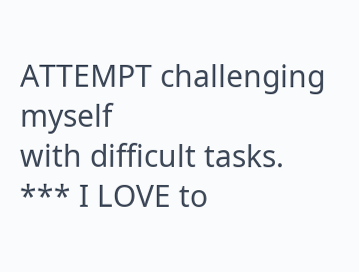ATTEMPT challenging myself
with difficult tasks. *** I LOVE to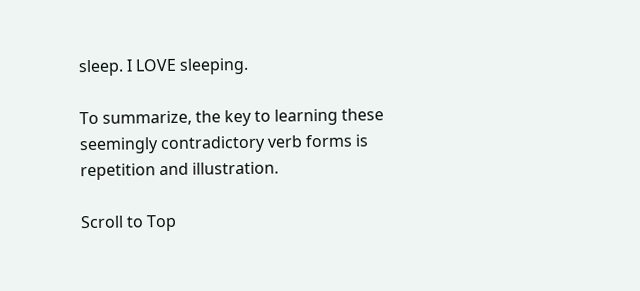sleep. I LOVE sleeping.

To summarize, the key to learning these seemingly contradictory verb forms is repetition and illustration.

Scroll to Top